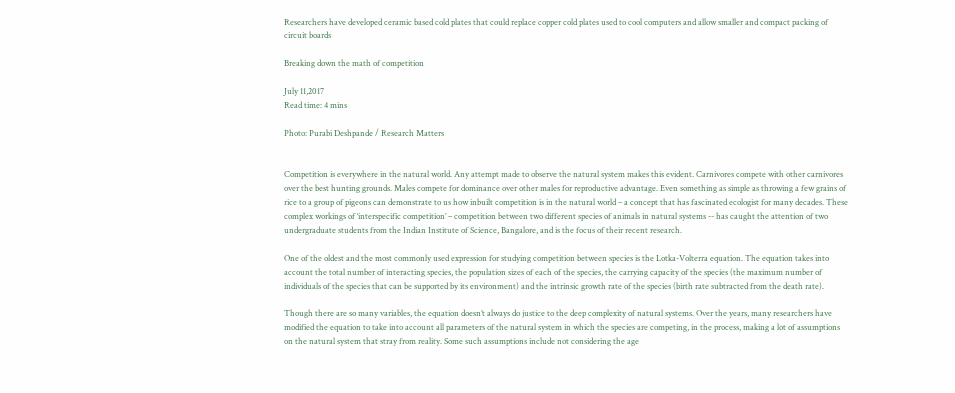Researchers have developed ceramic based cold plates that could replace copper cold plates used to cool computers and allow smaller and compact packing of circuit boards

Breaking down the math of competition

July 11,2017
Read time: 4 mins

Photo: Purabi Deshpande / Research Matters


Competition is everywhere in the natural world. Any attempt made to observe the natural system makes this evident. Carnivores compete with other carnivores over the best hunting grounds. Males compete for dominance over other males for reproductive advantage. Even something as simple as throwing a few grains of rice to a group of pigeons can demonstrate to us how inbuilt competition is in the natural world – a concept that has fascinated ecologist for many decades. These complex workings of ‘interspecific competition’ – competition between two different species of animals in natural systems -- has caught the attention of two undergraduate students from the Indian Institute of Science, Bangalore, and is the focus of their recent research.

One of the oldest and the most commonly used expression for studying competition between species is the Lotka-Volterra equation. The equation takes into account the total number of interacting species, the population sizes of each of the species, the carrying capacity of the species (the maximum number of individuals of the species that can be supported by its environment) and the intrinsic growth rate of the species (birth rate subtracted from the death rate).

Though there are so many variables, the equation doesn’t always do justice to the deep complexity of natural systems. Over the years, many researchers have modified the equation to take into account all parameters of the natural system in which the species are competing, in the process, making a lot of assumptions on the natural system that stray from reality. Some such assumptions include not considering the age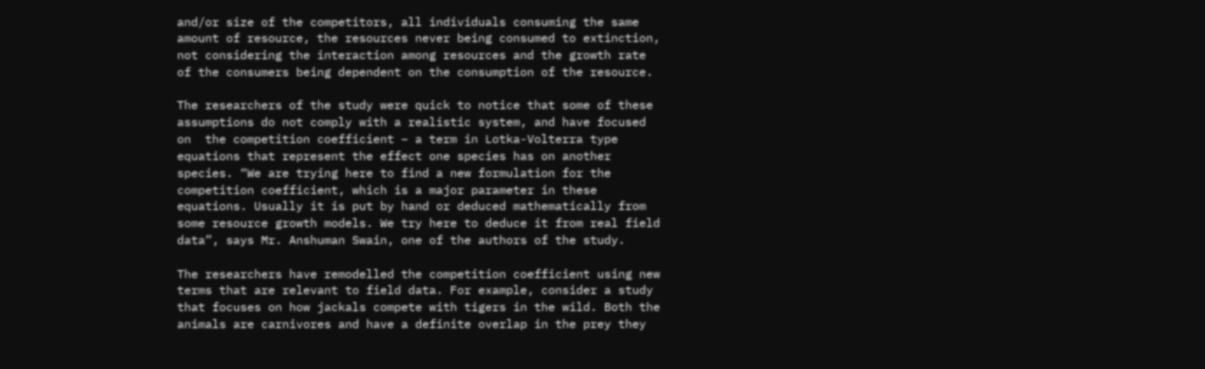and/or size of the competitors, all individuals consuming the same amount of resource, the resources never being consumed to extinction, not considering the interaction among resources and the growth rate of the consumers being dependent on the consumption of the resource.

The researchers of the study were quick to notice that some of these assumptions do not comply with a realistic system, and have focused on  the competition coefficient – a term in Lotka-Volterra type equations that represent the effect one species has on another species. “We are trying here to find a new formulation for the competition coefficient, which is a major parameter in these equations. Usually it is put by hand or deduced mathematically from some resource growth models. We try here to deduce it from real field data”, says Mr. Anshuman Swain, one of the authors of the study.

The researchers have remodelled the competition coefficient using new terms that are relevant to field data. For example, consider a study that focuses on how jackals compete with tigers in the wild. Both the animals are carnivores and have a definite overlap in the prey they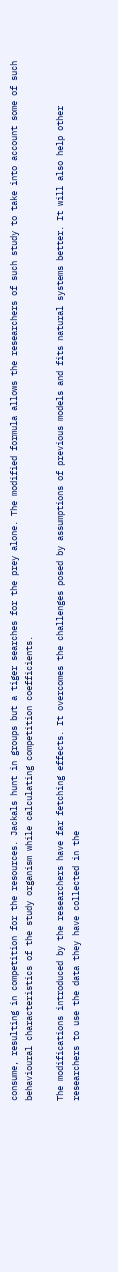consume, resulting in competition for the resources. Jackals hunt in groups but a tiger searches for the prey alone. The modified formula allows the researchers of such study to take into account some of such behavioural characteristics of the study organism while calculating competition coefficients.

The modifications introduced by the researchers have far fetching effects. It overcomes the challenges posed by assumptions of previous models and fits natural systems better. It will also help other researchers to use the data they have collected in the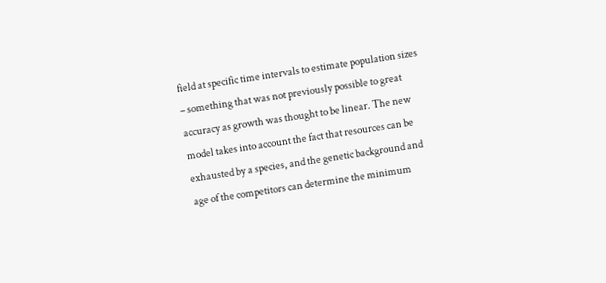field at specific time intervals to estimate population sizes – something that was not previously possible to great accuracy as growth was thought to be linear. The new model takes into account the fact that resources can be exhausted by a species, and the genetic background and age of the competitors can determine the minimum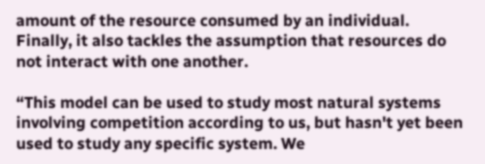amount of the resource consumed by an individual. Finally, it also tackles the assumption that resources do not interact with one another.

“This model can be used to study most natural systems involving competition according to us, but hasn't yet been used to study any specific system. We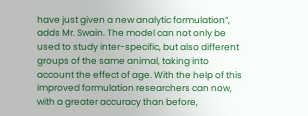have just given a new analytic formulation”, adds Mr. Swain. The model can not only be used to study inter-specific, but also different groups of the same animal, taking into account the effect of age. With the help of this improved formulation researchers can now, with a greater accuracy than before,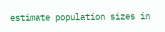estimate population sizes in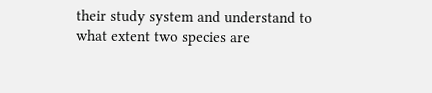their study system and understand to what extent two species are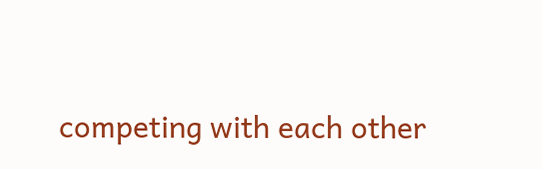competing with each other